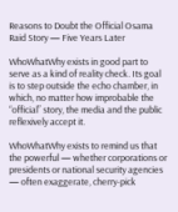Reasons to Doubt the Official Osama Raid Story — Five Years Later

WhoWhatWhy exists in good part to serve as a kind of reality check. Its goal is to step outside the echo chamber, in which, no matter how improbable the “official” story, the media and the public reflexively accept it.

WhoWhatWhy exists to remind us that the powerful — whether corporations or presidents or national security agencies — often exaggerate, cherry-pick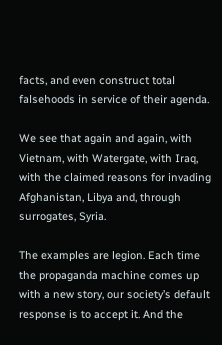facts, and even construct total falsehoods in service of their agenda.

We see that again and again, with Vietnam, with Watergate, with Iraq, with the claimed reasons for invading Afghanistan, Libya and, through surrogates, Syria.

The examples are legion. Each time the propaganda machine comes up with a new story, our society’s default response is to accept it. And the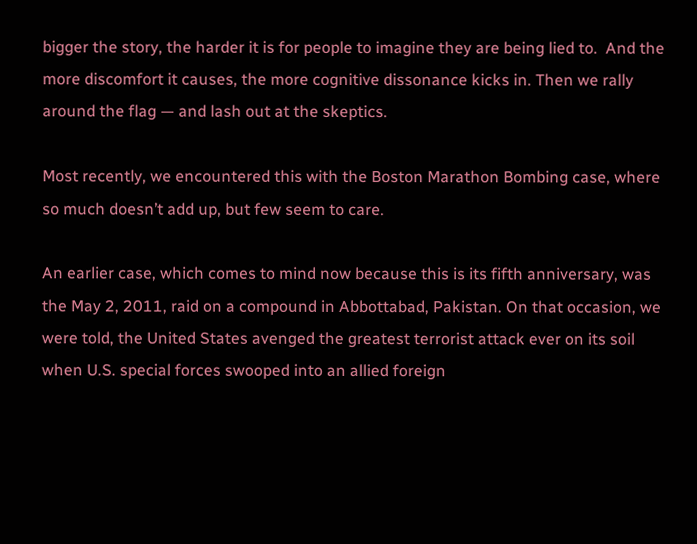bigger the story, the harder it is for people to imagine they are being lied to.  And the more discomfort it causes, the more cognitive dissonance kicks in. Then we rally around the flag — and lash out at the skeptics.

Most recently, we encountered this with the Boston Marathon Bombing case, where so much doesn’t add up, but few seem to care.

An earlier case, which comes to mind now because this is its fifth anniversary, was the May 2, 2011, raid on a compound in Abbottabad, Pakistan. On that occasion, we were told, the United States avenged the greatest terrorist attack ever on its soil when U.S. special forces swooped into an allied foreign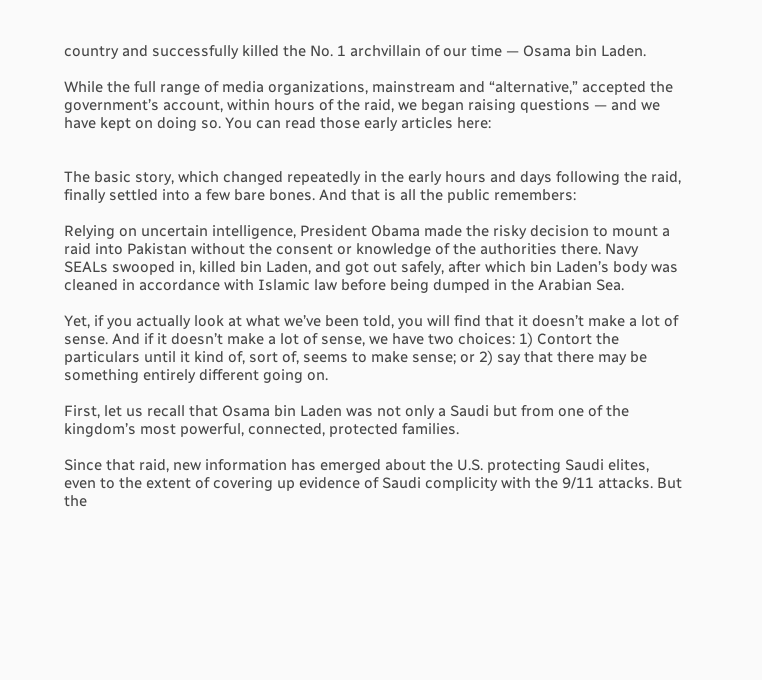country and successfully killed the No. 1 archvillain of our time — Osama bin Laden.

While the full range of media organizations, mainstream and “alternative,” accepted the government’s account, within hours of the raid, we began raising questions — and we have kept on doing so. You can read those early articles here:


The basic story, which changed repeatedly in the early hours and days following the raid, finally settled into a few bare bones. And that is all the public remembers:

Relying on uncertain intelligence, President Obama made the risky decision to mount a raid into Pakistan without the consent or knowledge of the authorities there. Navy SEALs swooped in, killed bin Laden, and got out safely, after which bin Laden’s body was cleaned in accordance with Islamic law before being dumped in the Arabian Sea.

Yet, if you actually look at what we’ve been told, you will find that it doesn’t make a lot of sense. And if it doesn’t make a lot of sense, we have two choices: 1) Contort the particulars until it kind of, sort of, seems to make sense; or 2) say that there may be something entirely different going on.

First, let us recall that Osama bin Laden was not only a Saudi but from one of the kingdom’s most powerful, connected, protected families.

Since that raid, new information has emerged about the U.S. protecting Saudi elites, even to the extent of covering up evidence of Saudi complicity with the 9/11 attacks. But the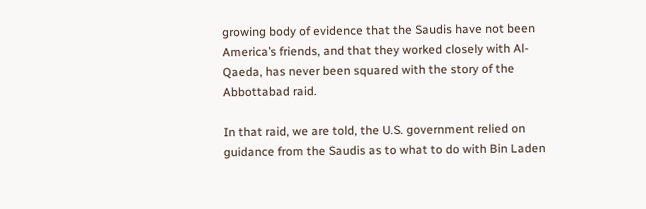growing body of evidence that the Saudis have not been America’s friends, and that they worked closely with Al-Qaeda, has never been squared with the story of the Abbottabad raid.

In that raid, we are told, the U.S. government relied on guidance from the Saudis as to what to do with Bin Laden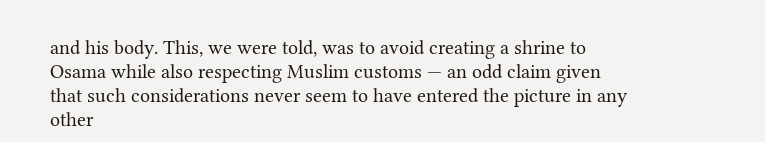and his body. This, we were told, was to avoid creating a shrine to Osama while also respecting Muslim customs — an odd claim given that such considerations never seem to have entered the picture in any other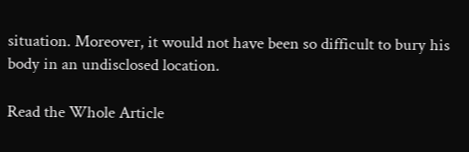situation. Moreover, it would not have been so difficult to bury his body in an undisclosed location.

Read the Whole Article